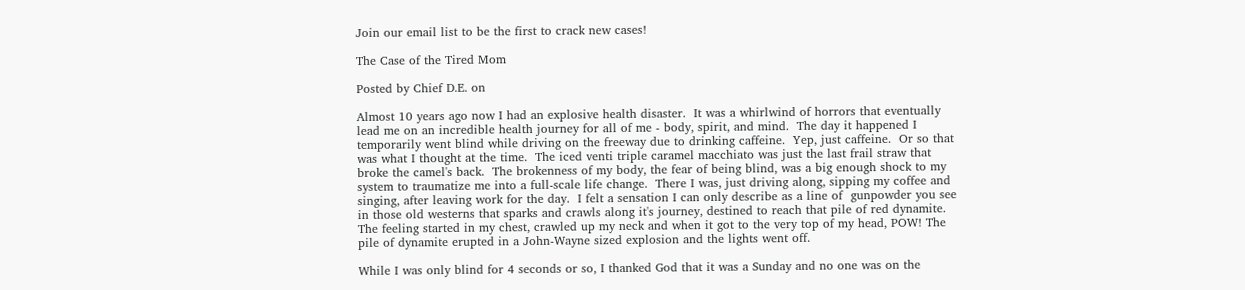Join our email list to be the first to crack new cases!

The Case of the Tired Mom

Posted by Chief D.E. on

Almost 10 years ago now I had an explosive health disaster.  It was a whirlwind of horrors that eventually lead me on an incredible health journey for all of me - body, spirit, and mind.  The day it happened I temporarily went blind while driving on the freeway due to drinking caffeine.  Yep, just caffeine.  Or so that was what I thought at the time.  The iced venti triple caramel macchiato was just the last frail straw that broke the camel's back.  The brokenness of my body, the fear of being blind, was a big enough shock to my system to traumatize me into a full-scale life change.  There I was, just driving along, sipping my coffee and singing, after leaving work for the day.  I felt a sensation I can only describe as a line of  gunpowder you see in those old westerns that sparks and crawls along it's journey, destined to reach that pile of red dynamite.  The feeling started in my chest, crawled up my neck and when it got to the very top of my head, POW! The pile of dynamite erupted in a John-Wayne sized explosion and the lights went off.

While I was only blind for 4 seconds or so, I thanked God that it was a Sunday and no one was on the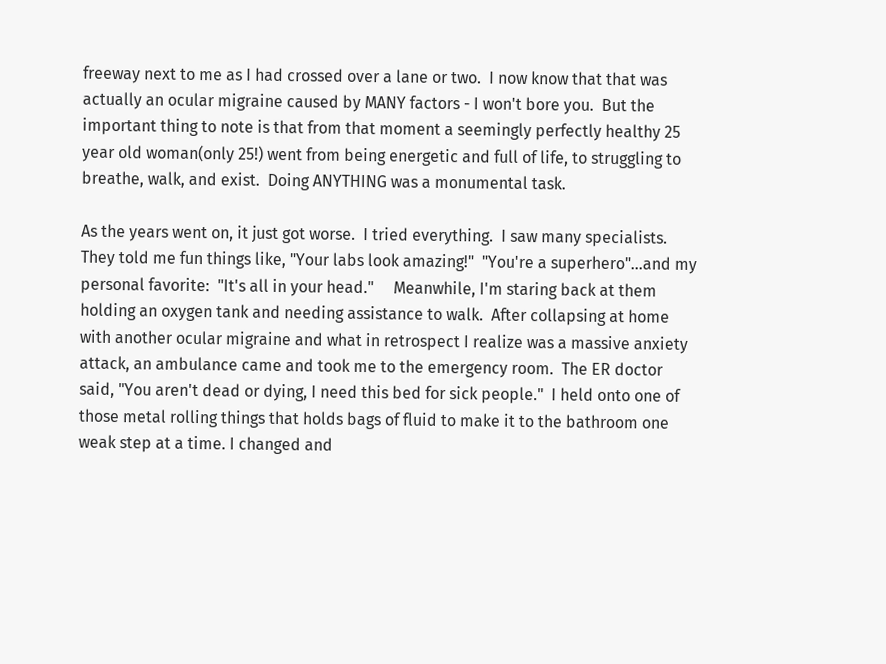freeway next to me as I had crossed over a lane or two.  I now know that that was actually an ocular migraine caused by MANY factors - I won't bore you.  But the important thing to note is that from that moment a seemingly perfectly healthy 25 year old woman(only 25!) went from being energetic and full of life, to struggling to breathe, walk, and exist.  Doing ANYTHING was a monumental task.

As the years went on, it just got worse.  I tried everything.  I saw many specialists.  They told me fun things like, "Your labs look amazing!"  "You're a superhero"...and my personal favorite:  "It's all in your head."     Meanwhile, I'm staring back at them holding an oxygen tank and needing assistance to walk.  After collapsing at home with another ocular migraine and what in retrospect I realize was a massive anxiety attack, an ambulance came and took me to the emergency room.  The ER doctor said, "You aren't dead or dying, I need this bed for sick people."  I held onto one of those metal rolling things that holds bags of fluid to make it to the bathroom one weak step at a time. I changed and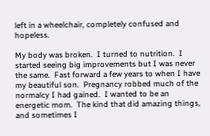left in a wheelchair, completely confused and hopeless.

My body was broken.  I turned to nutrition.  I started seeing big improvements but I was never the same.  Fast forward a few years to when I have my beautiful son.  Pregnancy robbed much of the normalcy I had gained.  I wanted to be an energetic mom.  The kind that did amazing things, and sometimes I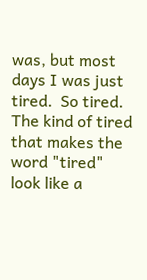was, but most  days I was just tired.  So tired.  The kind of tired that makes the word "tired" look like a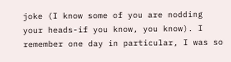joke (I know some of you are nodding your heads-if you know, you know). I remember one day in particular, I was so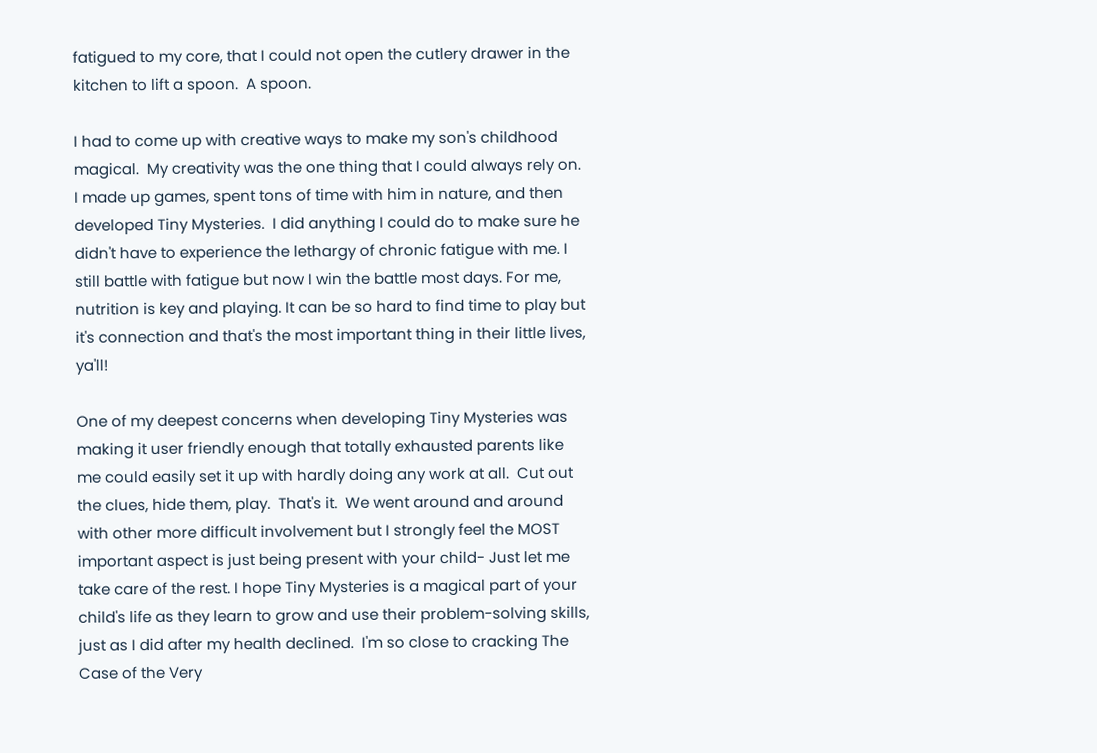fatigued to my core, that I could not open the cutlery drawer in the kitchen to lift a spoon.  A spoon.

I had to come up with creative ways to make my son's childhood magical.  My creativity was the one thing that I could always rely on.  I made up games, spent tons of time with him in nature, and then developed Tiny Mysteries.  I did anything I could do to make sure he didn't have to experience the lethargy of chronic fatigue with me. I still battle with fatigue but now I win the battle most days. For me, nutrition is key and playing. It can be so hard to find time to play but it's connection and that's the most important thing in their little lives, ya'll!

One of my deepest concerns when developing Tiny Mysteries was making it user friendly enough that totally exhausted parents like me could easily set it up with hardly doing any work at all.  Cut out the clues, hide them, play.  That's it.  We went around and around with other more difficult involvement but I strongly feel the MOST important aspect is just being present with your child- Just let me take care of the rest. I hope Tiny Mysteries is a magical part of your child's life as they learn to grow and use their problem-solving skills, just as I did after my health declined.  I'm so close to cracking The Case of the Very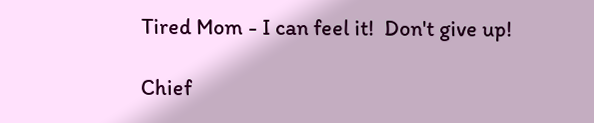Tired Mom - I can feel it!  Don't give up!

Chief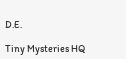D.E.

Tiny Mysteries HQ